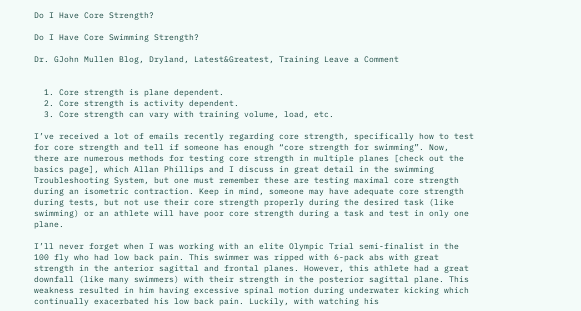Do I Have Core Strength?

Do I Have Core Swimming Strength?

Dr. GJohn Mullen Blog, Dryland, Latest&Greatest, Training Leave a Comment


  1. Core strength is plane dependent.
  2. Core strength is activity dependent.
  3. Core strength can vary with training volume, load, etc.

I’ve received a lot of emails recently regarding core strength, specifically how to test for core strength and tell if someone has enough “core strength for swimming”. Now, there are numerous methods for testing core strength in multiple planes [check out the basics page], which Allan Phillips and I discuss in great detail in the swimming Troubleshooting System, but one must remember these are testing maximal core strength during an isometric contraction. Keep in mind, someone may have adequate core strength during tests, but not use their core strength properly during the desired task (like swimming) or an athlete will have poor core strength during a task and test in only one plane.

I’ll never forget when I was working with an elite Olympic Trial semi-finalist in the 100 fly who had low back pain. This swimmer was ripped with 6-pack abs with great strength in the anterior sagittal and frontal planes. However, this athlete had a great downfall (like many swimmers) with their strength in the posterior sagittal plane. This weakness resulted in him having excessive spinal motion during underwater kicking which continually exacerbated his low back pain. Luckily, with watching his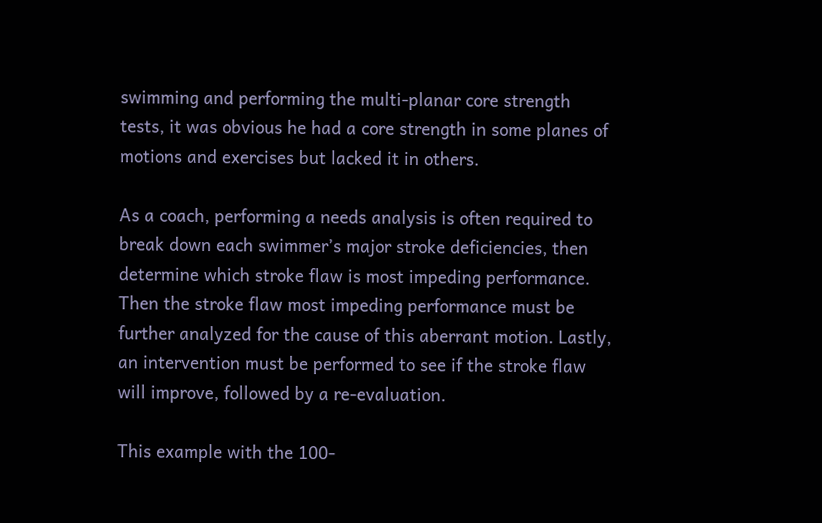swimming and performing the multi-planar core strength tests, it was obvious he had a core strength in some planes of motions and exercises but lacked it in others.

As a coach, performing a needs analysis is often required to break down each swimmer’s major stroke deficiencies, then determine which stroke flaw is most impeding performance. Then the stroke flaw most impeding performance must be further analyzed for the cause of this aberrant motion. Lastly, an intervention must be performed to see if the stroke flaw will improve, followed by a re-evaluation.

This example with the 100-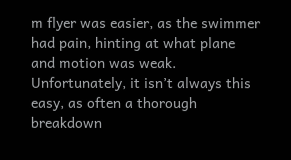m flyer was easier, as the swimmer had pain, hinting at what plane and motion was weak. Unfortunately, it isn’t always this easy, as often a thorough breakdown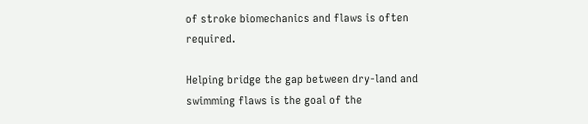of stroke biomechanics and flaws is often required.

Helping bridge the gap between dry-land and swimming flaws is the goal of the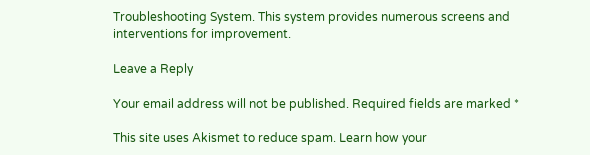Troubleshooting System. This system provides numerous screens and interventions for improvement.

Leave a Reply

Your email address will not be published. Required fields are marked *

This site uses Akismet to reduce spam. Learn how your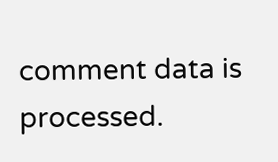comment data is processed.